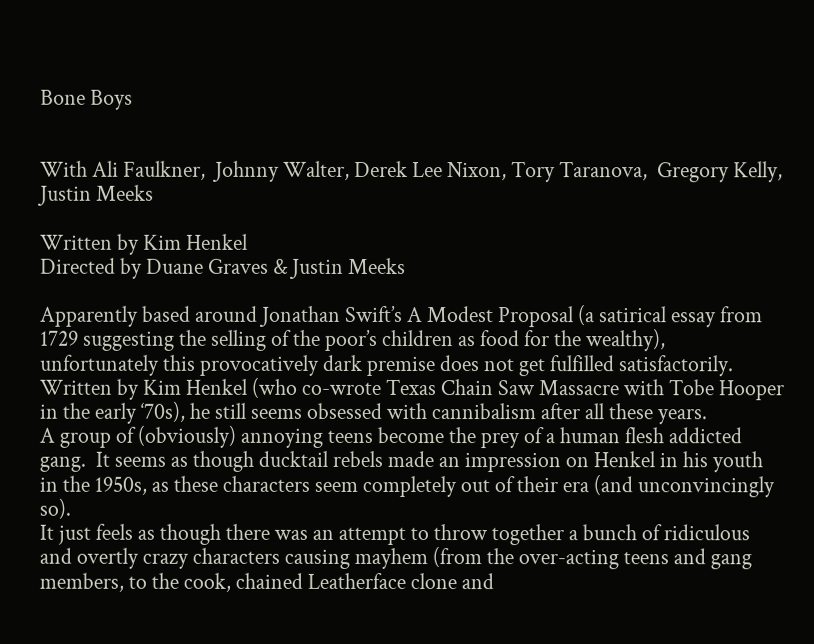Bone Boys


With Ali Faulkner,  Johnny Walter, Derek Lee Nixon, Tory Taranova,  Gregory Kelly, Justin Meeks

Written by Kim Henkel
Directed by Duane Graves & Justin Meeks

Apparently based around Jonathan Swift’s A Modest Proposal (a satirical essay from 1729 suggesting the selling of the poor’s children as food for the wealthy), unfortunately this provocatively dark premise does not get fulfilled satisfactorily.
Written by Kim Henkel (who co-wrote Texas Chain Saw Massacre with Tobe Hooper in the early ‘70s), he still seems obsessed with cannibalism after all these years.
A group of (obviously) annoying teens become the prey of a human flesh addicted gang.  It seems as though ducktail rebels made an impression on Henkel in his youth in the 1950s, as these characters seem completely out of their era (and unconvincingly so).
It just feels as though there was an attempt to throw together a bunch of ridiculous and overtly crazy characters causing mayhem (from the over-acting teens and gang members, to the cook, chained Leatherface clone and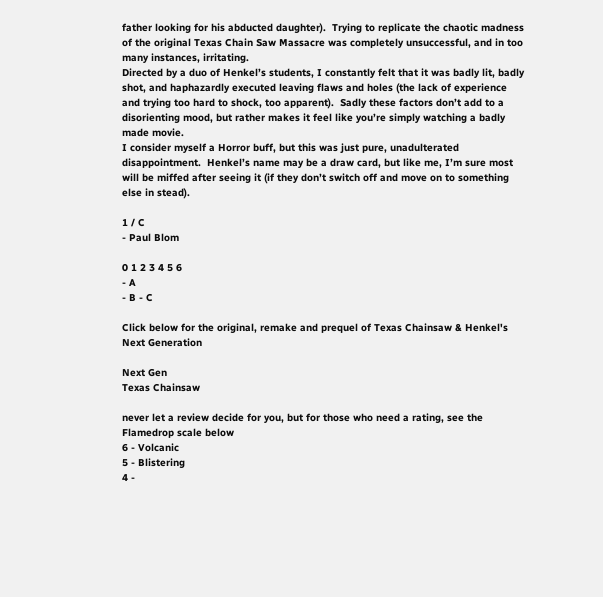father looking for his abducted daughter).  Trying to replicate the chaotic madness of the original Texas Chain Saw Massacre was completely unsuccessful, and in too many instances, irritating.
Directed by a duo of Henkel’s students, I constantly felt that it was badly lit, badly shot, and haphazardly executed leaving flaws and holes (the lack of experience and trying too hard to shock, too apparent).  Sadly these factors don’t add to a disorienting mood, but rather makes it feel like you’re simply watching a badly made movie.
I consider myself a Horror buff, but this was just pure, unadulterated disappointment.  Henkel’s name may be a draw card, but like me, I’m sure most will be miffed after seeing it (if they don’t switch off and move on to something else in stead).

1 / C
- Paul Blom

0 1 2 3 4 5 6
- A
- B - C

Click below for the original, remake and prequel of Texas Chainsaw & Henkel's Next Generation

Next Gen
Texas Chainsaw

never let a review decide for you, but for those who need a rating, see the Flamedrop scale below
6 - Volcanic
5 - Blistering
4 -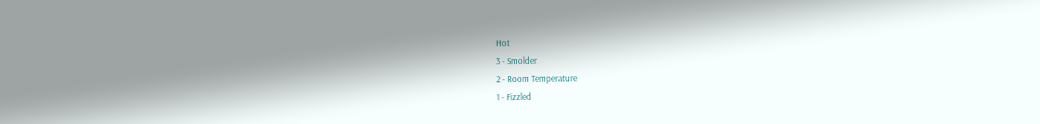Hot
3 - Smolder
2 - Room Temperature
1 - Fizzled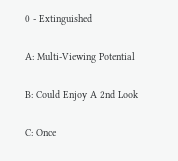0 - Extinguished

A: Multi-Viewing Potential

B: Could Enjoy A 2nd Look

C: Once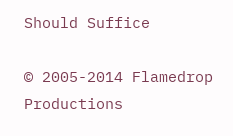Should Suffice

© 2005-2014 Flamedrop Productions